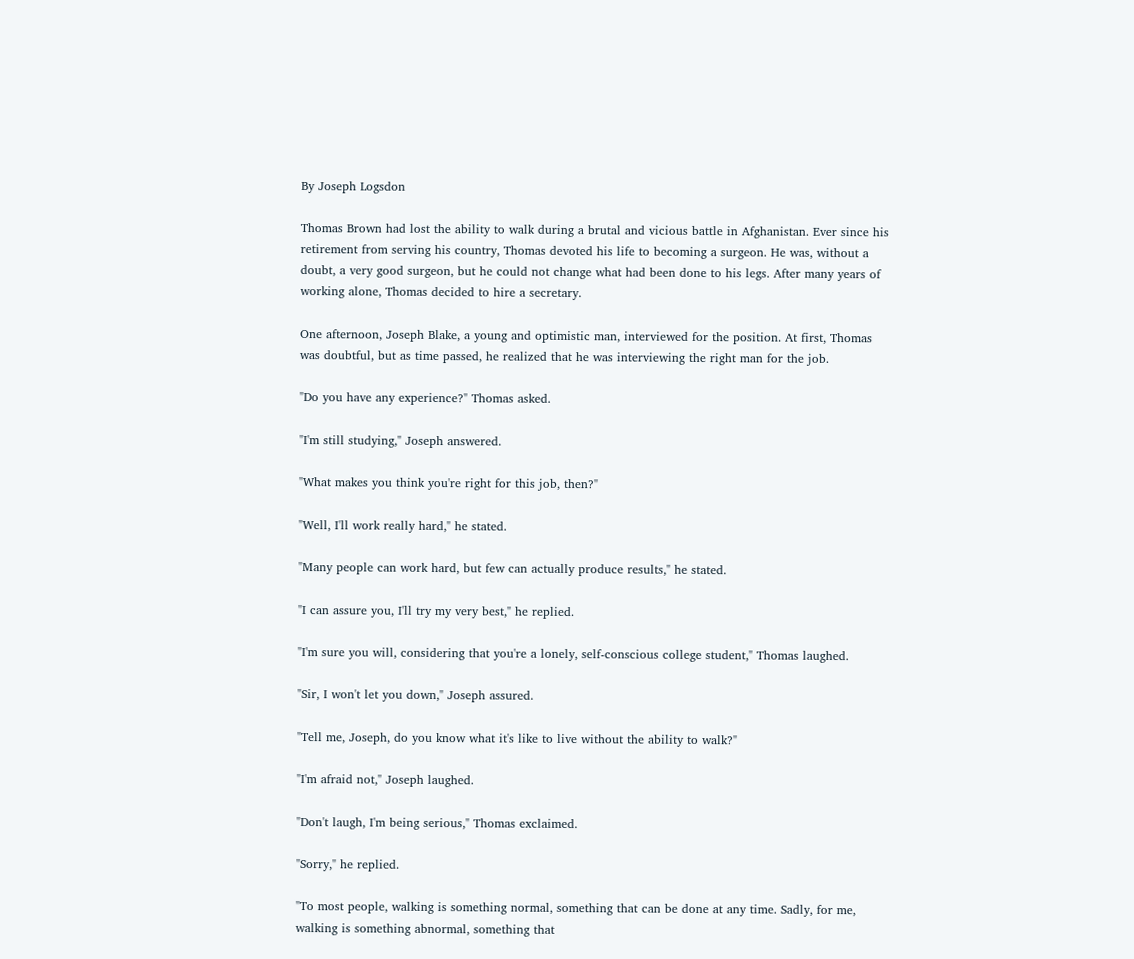By Joseph Logsdon

Thomas Brown had lost the ability to walk during a brutal and vicious battle in Afghanistan. Ever since his retirement from serving his country, Thomas devoted his life to becoming a surgeon. He was, without a doubt, a very good surgeon, but he could not change what had been done to his legs. After many years of working alone, Thomas decided to hire a secretary.

One afternoon, Joseph Blake, a young and optimistic man, interviewed for the position. At first, Thomas was doubtful, but as time passed, he realized that he was interviewing the right man for the job.

"Do you have any experience?" Thomas asked.

"I'm still studying," Joseph answered.

"What makes you think you're right for this job, then?"

"Well, I'll work really hard," he stated.

"Many people can work hard, but few can actually produce results," he stated.

"I can assure you, I'll try my very best," he replied.

"I'm sure you will, considering that you're a lonely, self-conscious college student," Thomas laughed.

"Sir, I won't let you down," Joseph assured.

"Tell me, Joseph, do you know what it's like to live without the ability to walk?"

"I'm afraid not," Joseph laughed.

"Don't laugh, I'm being serious," Thomas exclaimed.

"Sorry," he replied.

"To most people, walking is something normal, something that can be done at any time. Sadly, for me, walking is something abnormal, something that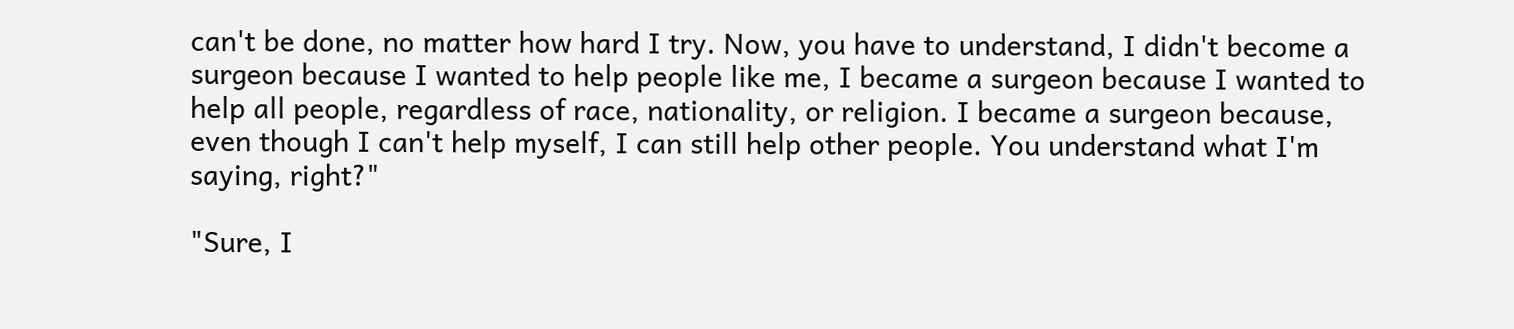can't be done, no matter how hard I try. Now, you have to understand, I didn't become a surgeon because I wanted to help people like me, I became a surgeon because I wanted to help all people, regardless of race, nationality, or religion. I became a surgeon because, even though I can't help myself, I can still help other people. You understand what I'm saying, right?"

"Sure, I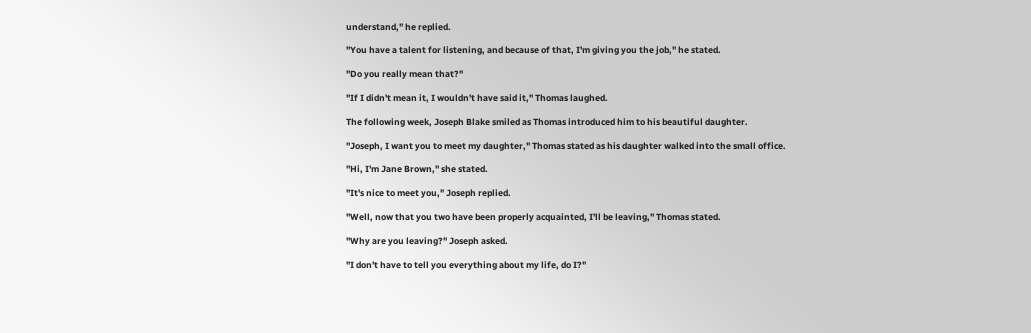understand," he replied.

"You have a talent for listening, and because of that, I'm giving you the job," he stated.

"Do you really mean that?"

"If I didn't mean it, I wouldn't have said it," Thomas laughed.

The following week, Joseph Blake smiled as Thomas introduced him to his beautiful daughter.

"Joseph, I want you to meet my daughter," Thomas stated as his daughter walked into the small office.

"Hi, I'm Jane Brown," she stated.

"It's nice to meet you," Joseph replied.

"Well, now that you two have been properly acquainted, I'll be leaving," Thomas stated.

"Why are you leaving?" Joseph asked.

"I don't have to tell you everything about my life, do I?"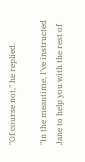"Of course not," he replied.

"In the meantime, I've instructed Jane to help you with the rest of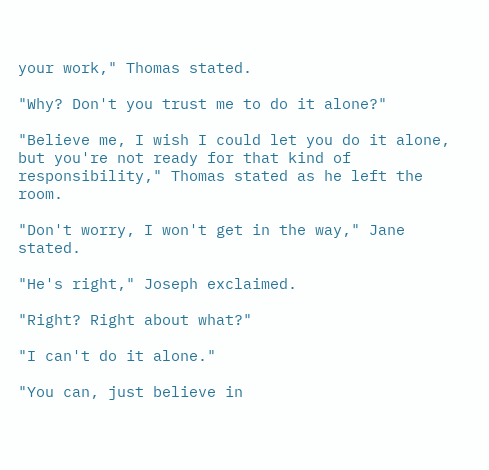your work," Thomas stated.

"Why? Don't you trust me to do it alone?"

"Believe me, I wish I could let you do it alone, but you're not ready for that kind of responsibility," Thomas stated as he left the room.

"Don't worry, I won't get in the way," Jane stated.

"He's right," Joseph exclaimed.

"Right? Right about what?"

"I can't do it alone."

"You can, just believe in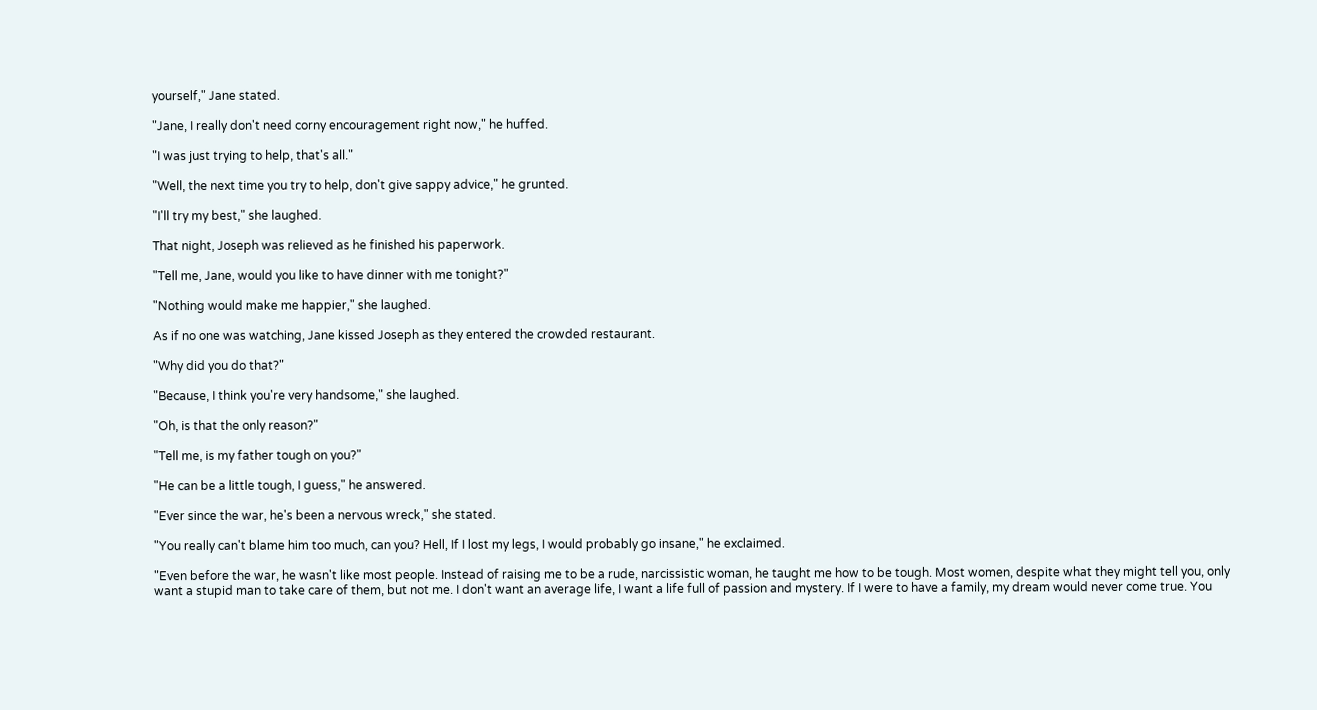yourself," Jane stated.

"Jane, I really don't need corny encouragement right now," he huffed.

"I was just trying to help, that's all."

"Well, the next time you try to help, don't give sappy advice," he grunted.

"I'll try my best," she laughed.

That night, Joseph was relieved as he finished his paperwork.

"Tell me, Jane, would you like to have dinner with me tonight?"

"Nothing would make me happier," she laughed.

As if no one was watching, Jane kissed Joseph as they entered the crowded restaurant.

"Why did you do that?"

"Because, I think you're very handsome," she laughed.

"Oh, is that the only reason?"

"Tell me, is my father tough on you?"

"He can be a little tough, I guess," he answered.

"Ever since the war, he's been a nervous wreck," she stated.

"You really can't blame him too much, can you? Hell, If I lost my legs, I would probably go insane," he exclaimed.

"Even before the war, he wasn't like most people. Instead of raising me to be a rude, narcissistic woman, he taught me how to be tough. Most women, despite what they might tell you, only want a stupid man to take care of them, but not me. I don't want an average life, I want a life full of passion and mystery. If I were to have a family, my dream would never come true. You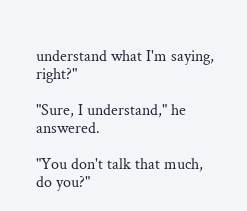understand what I'm saying, right?"

"Sure, I understand," he answered.

"You don't talk that much, do you?"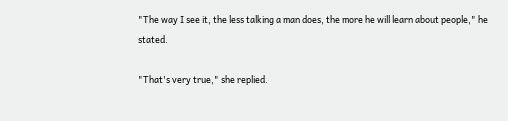"The way I see it, the less talking a man does, the more he will learn about people," he stated.

"That's very true," she replied.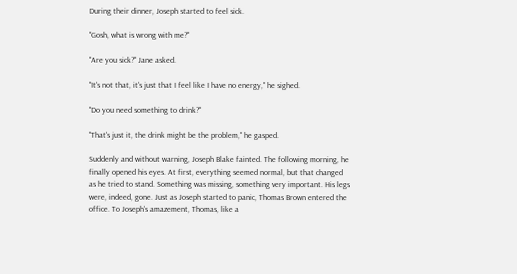During their dinner, Joseph started to feel sick.

"Gosh, what is wrong with me?"

"Are you sick?" Jane asked.

"It's not that, it's just that I feel like I have no energy," he sighed.

"Do you need something to drink?"

"That's just it, the drink might be the problem," he gasped.

Suddenly and without warning, Joseph Blake fainted. The following morning, he finally opened his eyes. At first, everything seemed normal, but that changed as he tried to stand. Something was missing, something very important. His legs were, indeed, gone. Just as Joseph started to panic, Thomas Brown entered the office. To Joseph's amazement, Thomas, like a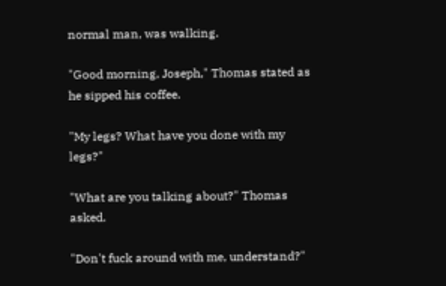normal man, was walking.

"Good morning, Joseph," Thomas stated as he sipped his coffee.

"My legs? What have you done with my legs?"

"What are you talking about?" Thomas asked.

"Don't fuck around with me, understand?"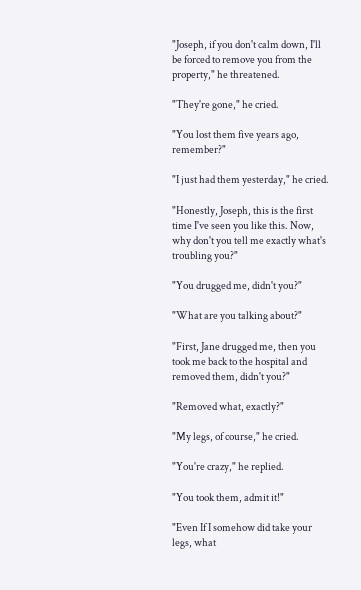"Joseph, if you don't calm down, I'll be forced to remove you from the property," he threatened.

"They're gone," he cried.

"You lost them five years ago, remember?"

"I just had them yesterday," he cried.

"Honestly, Joseph, this is the first time I've seen you like this. Now, why don't you tell me exactly what's troubling you?"

"You drugged me, didn't you?"

"What are you talking about?"

"First, Jane drugged me, then you took me back to the hospital and removed them, didn't you?"

"Removed what, exactly?"

"My legs, of course," he cried.

"You're crazy," he replied.

"You took them, admit it!"

"Even If I somehow did take your legs, what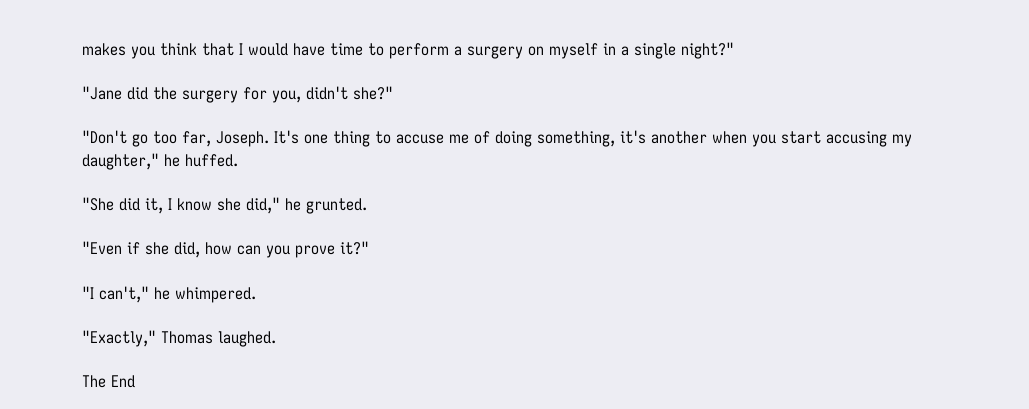makes you think that I would have time to perform a surgery on myself in a single night?"

"Jane did the surgery for you, didn't she?"

"Don't go too far, Joseph. It's one thing to accuse me of doing something, it's another when you start accusing my daughter," he huffed.

"She did it, I know she did," he grunted.

"Even if she did, how can you prove it?"

"I can't," he whimpered.

"Exactly," Thomas laughed.

The End